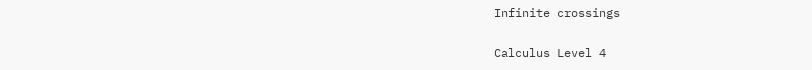Infinite crossings

Calculus Level 4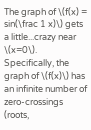The graph of \(f(x) = sin(\frac 1 x)\) gets a little...crazy near \(x=0\). Specifically, the graph of \(f(x)\) has an infinite number of zero-crossings (roots,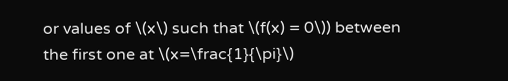or values of \(x\) such that \(f(x) = 0\)) between the first one at \(x=\frac{1}{\pi}\)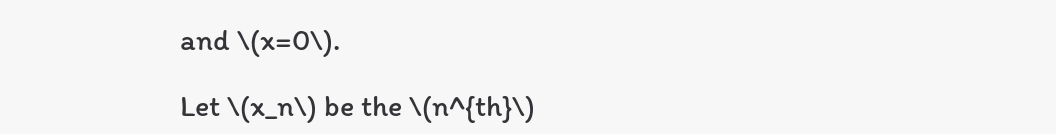and \(x=0\).

Let \(x_n\) be the \(n^{th}\)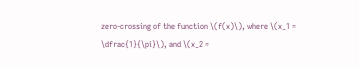zero-crossing of the function \(f(x)\), where \(x_1 = \dfrac{1}{\pi}\), and \(x_2 =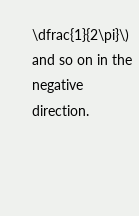\dfrac{1}{2\pi}\) and so on in the negative direction.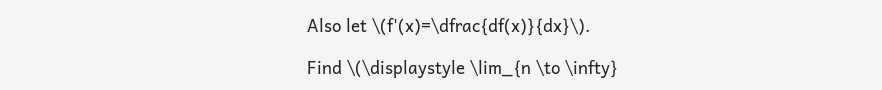Also let \(f'(x)=\dfrac{df(x)}{dx}\).

Find \(\displaystyle \lim_{n \to \infty}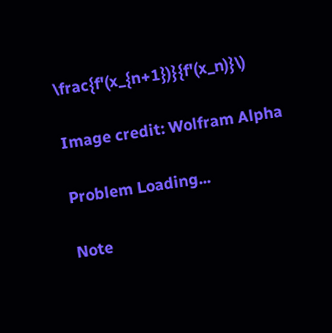\frac{f'(x_{n+1})}{f'(x_n)}\)

Image credit: Wolfram Alpha

Problem Loading...

Note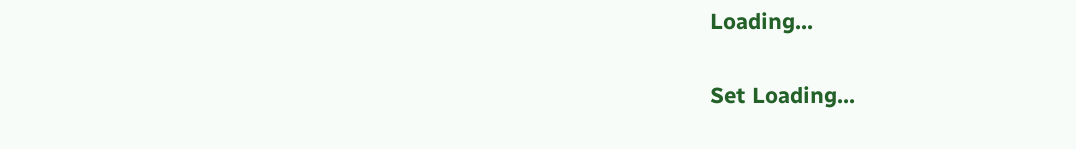Loading...

Set Loading...